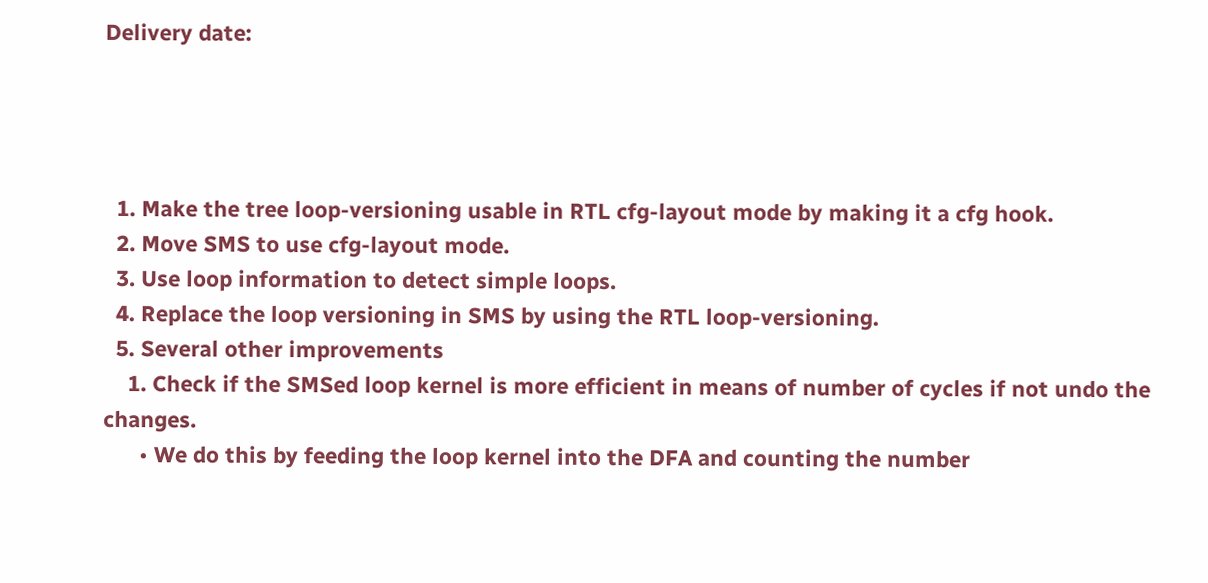Delivery date:




  1. Make the tree loop-versioning usable in RTL cfg-layout mode by making it a cfg hook.
  2. Move SMS to use cfg-layout mode.
  3. Use loop information to detect simple loops.
  4. Replace the loop versioning in SMS by using the RTL loop-versioning.
  5. Several other improvements
    1. Check if the SMSed loop kernel is more efficient in means of number of cycles if not undo the changes.
      • We do this by feeding the loop kernel into the DFA and counting the number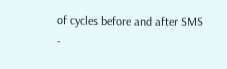of cycles before and after SMS -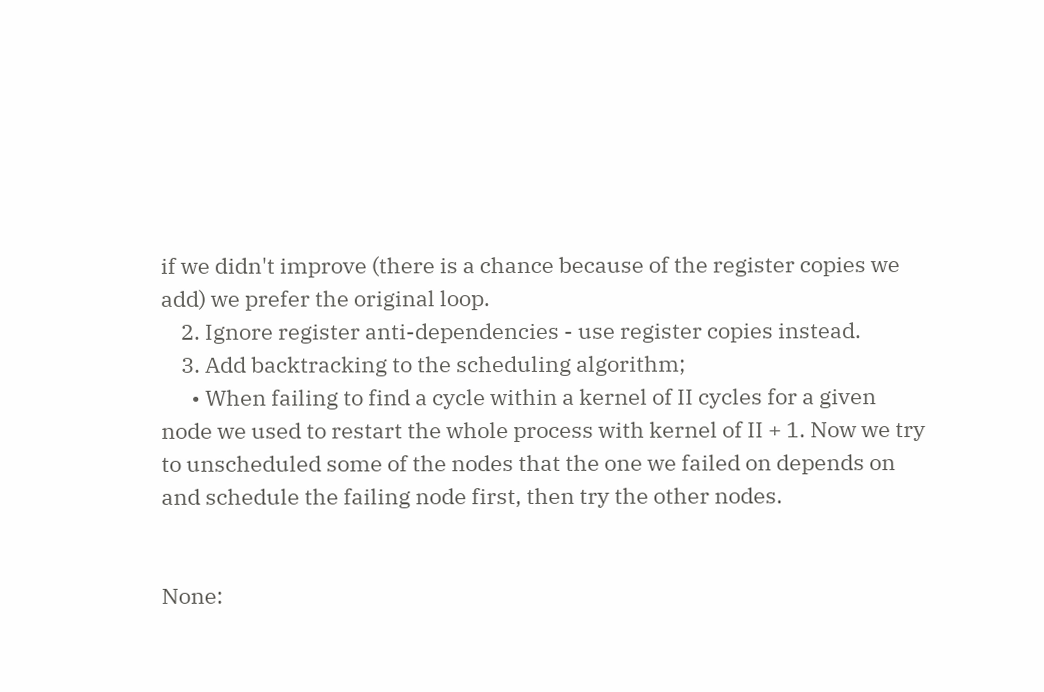if we didn't improve (there is a chance because of the register copies we add) we prefer the original loop.
    2. Ignore register anti-dependencies - use register copies instead.
    3. Add backtracking to the scheduling algorithm;
      • When failing to find a cycle within a kernel of II cycles for a given node we used to restart the whole process with kernel of II + 1. Now we try to unscheduled some of the nodes that the one we failed on depends on and schedule the failing node first, then try the other nodes.


None: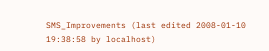SMS_Improvements (last edited 2008-01-10 19:38:58 by localhost)